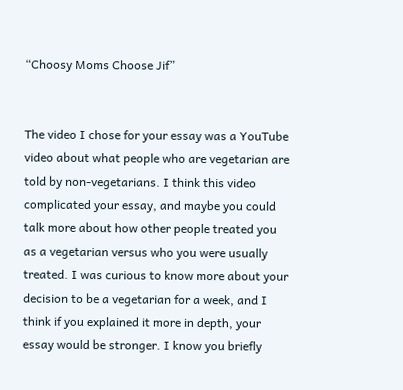“Choosy Moms Choose Jif”


The video I chose for your essay was a YouTube video about what people who are vegetarian are told by non-vegetarians. I think this video complicated your essay, and maybe you could talk more about how other people treated you as a vegetarian versus who you were usually treated. I was curious to know more about your decision to be a vegetarian for a week, and I think if you explained it more in depth, your essay would be stronger. I know you briefly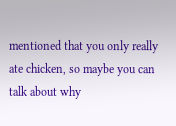mentioned that you only really ate chicken, so maybe you can talk about why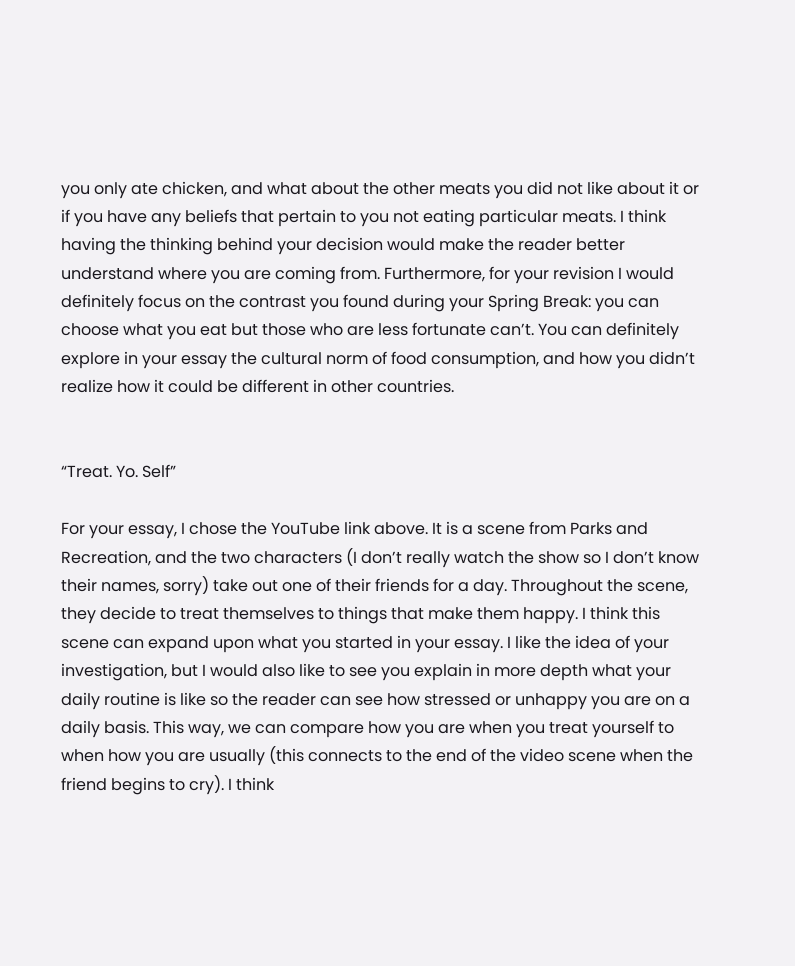you only ate chicken, and what about the other meats you did not like about it or if you have any beliefs that pertain to you not eating particular meats. I think having the thinking behind your decision would make the reader better understand where you are coming from. Furthermore, for your revision I would definitely focus on the contrast you found during your Spring Break: you can choose what you eat but those who are less fortunate can’t. You can definitely explore in your essay the cultural norm of food consumption, and how you didn’t realize how it could be different in other countries.


“Treat. Yo. Self”

For your essay, I chose the YouTube link above. It is a scene from Parks and Recreation, and the two characters (I don’t really watch the show so I don’t know their names, sorry) take out one of their friends for a day. Throughout the scene, they decide to treat themselves to things that make them happy. I think this scene can expand upon what you started in your essay. I like the idea of your investigation, but I would also like to see you explain in more depth what your daily routine is like so the reader can see how stressed or unhappy you are on a daily basis. This way, we can compare how you are when you treat yourself to when how you are usually (this connects to the end of the video scene when the friend begins to cry). I think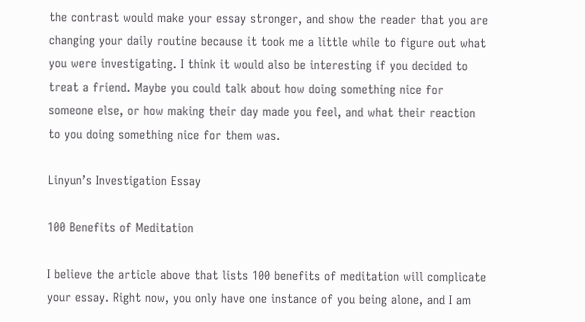the contrast would make your essay stronger, and show the reader that you are changing your daily routine because it took me a little while to figure out what you were investigating. I think it would also be interesting if you decided to treat a friend. Maybe you could talk about how doing something nice for someone else, or how making their day made you feel, and what their reaction to you doing something nice for them was.

Linyun’s Investigation Essay

100 Benefits of Meditation

I believe the article above that lists 100 benefits of meditation will complicate your essay. Right now, you only have one instance of you being alone, and I am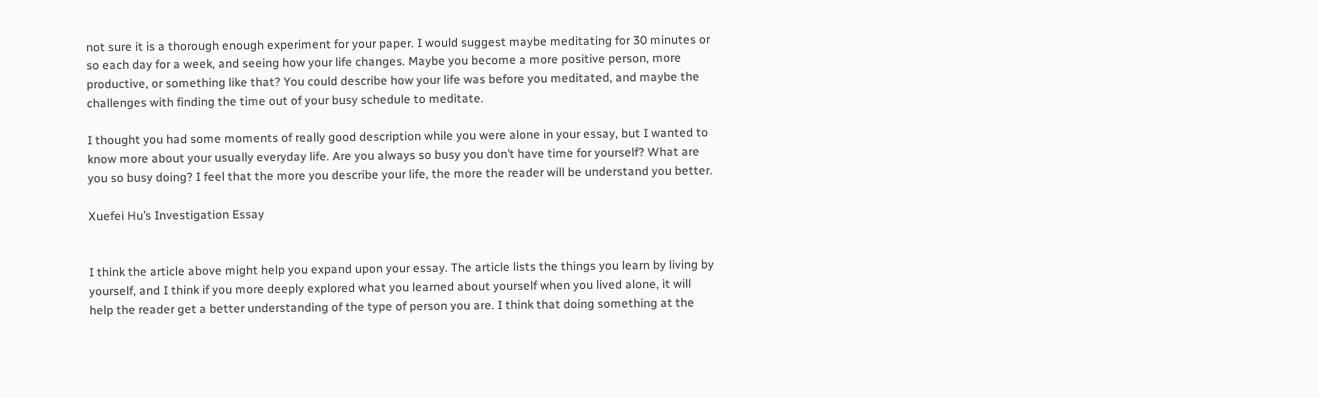not sure it is a thorough enough experiment for your paper. I would suggest maybe meditating for 30 minutes or so each day for a week, and seeing how your life changes. Maybe you become a more positive person, more productive, or something like that? You could describe how your life was before you meditated, and maybe the challenges with finding the time out of your busy schedule to meditate.

I thought you had some moments of really good description while you were alone in your essay, but I wanted to know more about your usually everyday life. Are you always so busy you don’t have time for yourself? What are you so busy doing? I feel that the more you describe your life, the more the reader will be understand you better.

Xuefei Hu’s Investigation Essay


I think the article above might help you expand upon your essay. The article lists the things you learn by living by yourself, and I think if you more deeply explored what you learned about yourself when you lived alone, it will help the reader get a better understanding of the type of person you are. I think that doing something at the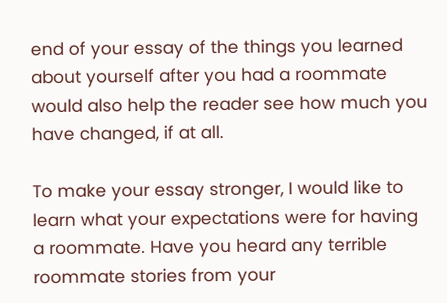end of your essay of the things you learned about yourself after you had a roommate would also help the reader see how much you have changed, if at all.

To make your essay stronger, I would like to learn what your expectations were for having a roommate. Have you heard any terrible roommate stories from your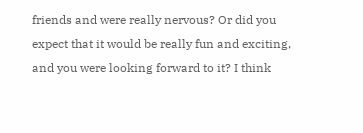friends and were really nervous? Or did you expect that it would be really fun and exciting, and you were looking forward to it? I think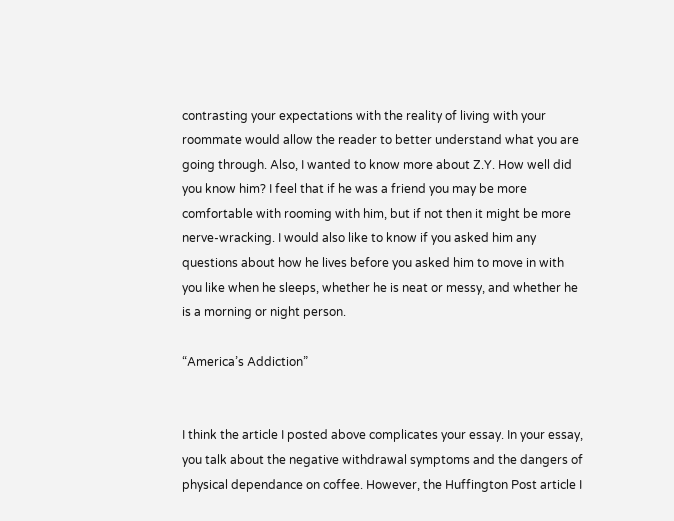contrasting your expectations with the reality of living with your roommate would allow the reader to better understand what you are going through. Also, I wanted to know more about Z.Y. How well did you know him? I feel that if he was a friend you may be more comfortable with rooming with him, but if not then it might be more nerve-wracking. I would also like to know if you asked him any questions about how he lives before you asked him to move in with you like when he sleeps, whether he is neat or messy, and whether he is a morning or night person.

“America’s Addiction”


I think the article I posted above complicates your essay. In your essay, you talk about the negative withdrawal symptoms and the dangers of physical dependance on coffee. However, the Huffington Post article I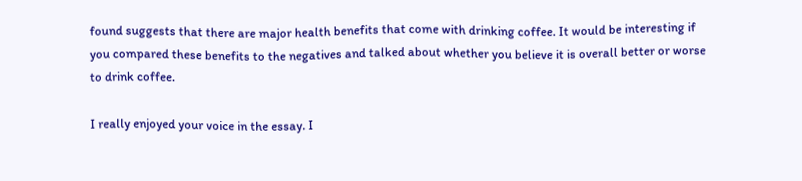found suggests that there are major health benefits that come with drinking coffee. It would be interesting if you compared these benefits to the negatives and talked about whether you believe it is overall better or worse to drink coffee.

I really enjoyed your voice in the essay. I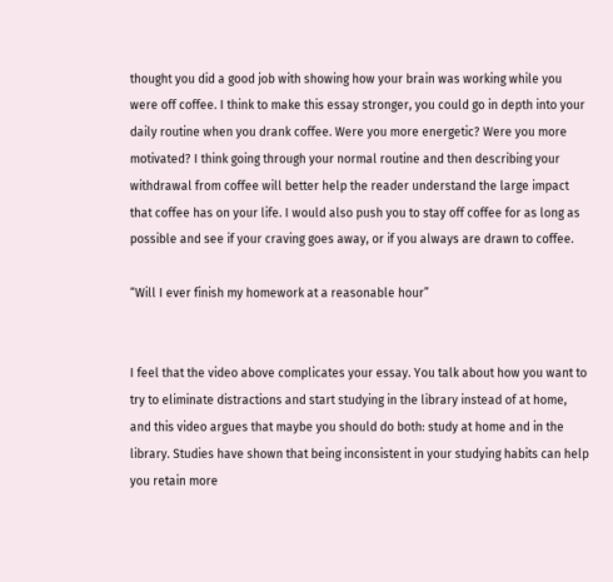thought you did a good job with showing how your brain was working while you were off coffee. I think to make this essay stronger, you could go in depth into your daily routine when you drank coffee. Were you more energetic? Were you more motivated? I think going through your normal routine and then describing your withdrawal from coffee will better help the reader understand the large impact that coffee has on your life. I would also push you to stay off coffee for as long as possible and see if your craving goes away, or if you always are drawn to coffee.

“Will I ever finish my homework at a reasonable hour”


I feel that the video above complicates your essay. You talk about how you want to try to eliminate distractions and start studying in the library instead of at home, and this video argues that maybe you should do both: study at home and in the library. Studies have shown that being inconsistent in your studying habits can help you retain more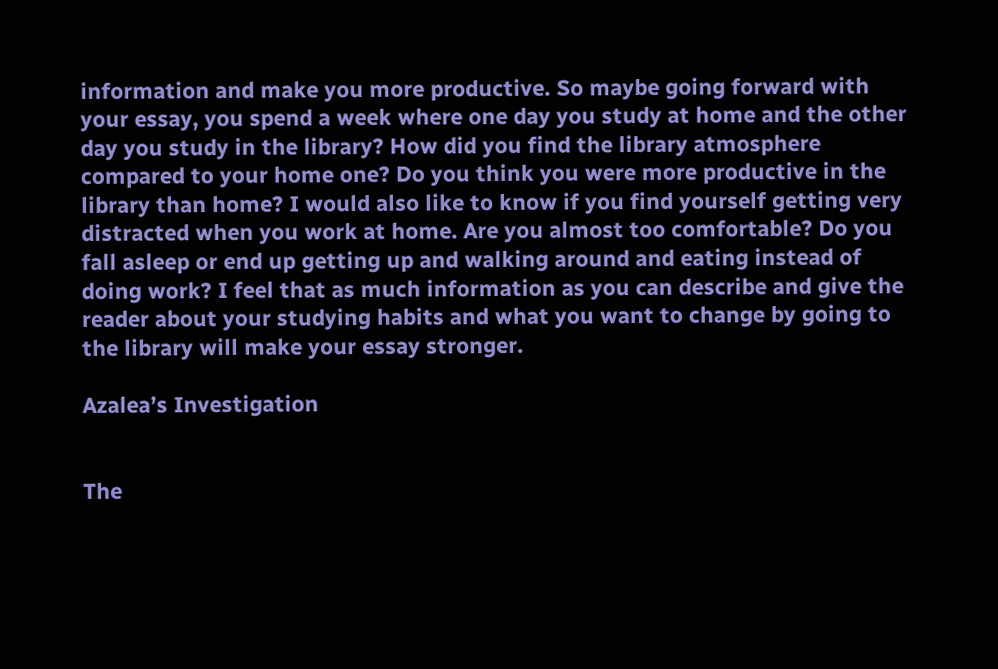information and make you more productive. So maybe going forward with your essay, you spend a week where one day you study at home and the other day you study in the library? How did you find the library atmosphere compared to your home one? Do you think you were more productive in the library than home? I would also like to know if you find yourself getting very distracted when you work at home. Are you almost too comfortable? Do you fall asleep or end up getting up and walking around and eating instead of doing work? I feel that as much information as you can describe and give the reader about your studying habits and what you want to change by going to the library will make your essay stronger.

Azalea’s Investigation


The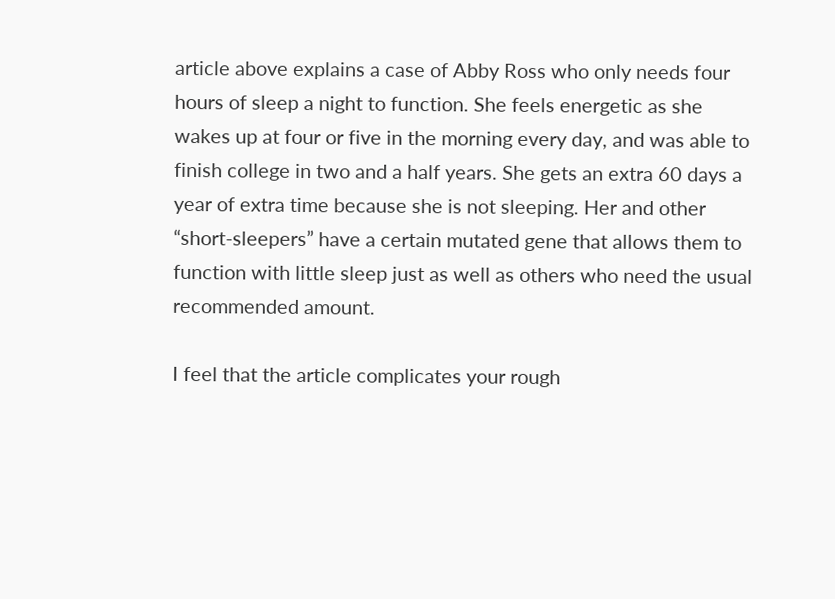article above explains a case of Abby Ross who only needs four hours of sleep a night to function. She feels energetic as she wakes up at four or five in the morning every day, and was able to finish college in two and a half years. She gets an extra 60 days a year of extra time because she is not sleeping. Her and other “short-sleepers” have a certain mutated gene that allows them to function with little sleep just as well as others who need the usual recommended amount.

I feel that the article complicates your rough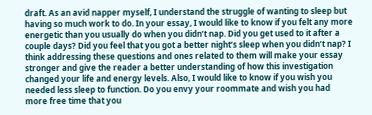draft. As an avid napper myself, I understand the struggle of wanting to sleep but having so much work to do. In your essay, I would like to know if you felt any more energetic than you usually do when you didn’t nap. Did you get used to it after a couple days? Did you feel that you got a better night’s sleep when you didn’t nap? I think addressing these questions and ones related to them will make your essay stronger and give the reader a better understanding of how this investigation changed your life and energy levels. Also, I would like to know if you wish you needed less sleep to function. Do you envy your roommate and wish you had more free time that you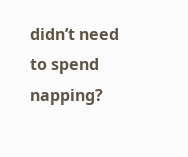didn’t need to spend napping?